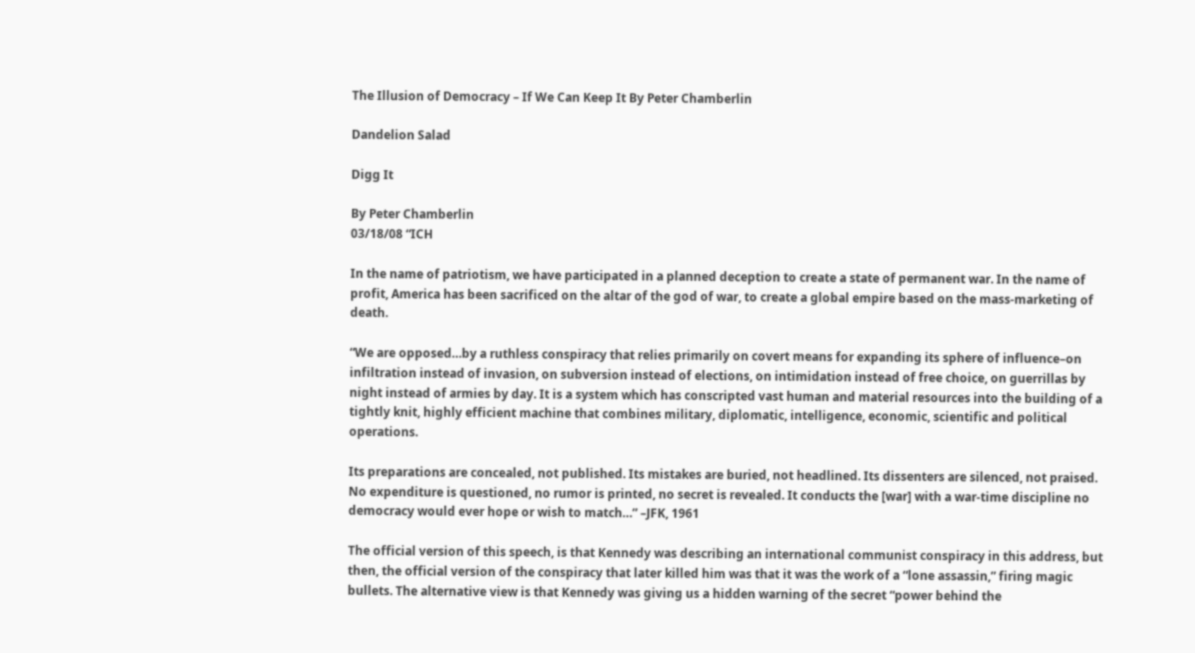The Illusion of Democracy – If We Can Keep It By Peter Chamberlin

Dandelion Salad

Digg It

By Peter Chamberlin
03/18/08 “ICH

In the name of patriotism, we have participated in a planned deception to create a state of permanent war. In the name of profit, America has been sacrificed on the altar of the god of war, to create a global empire based on the mass-marketing of death.

“We are opposed…by a ruthless conspiracy that relies primarily on covert means for expanding its sphere of influence–on infiltration instead of invasion, on subversion instead of elections, on intimidation instead of free choice, on guerrillas by night instead of armies by day. It is a system which has conscripted vast human and material resources into the building of a tightly knit, highly efficient machine that combines military, diplomatic, intelligence, economic, scientific and political operations.

Its preparations are concealed, not published. Its mistakes are buried, not headlined. Its dissenters are silenced, not praised. No expenditure is questioned, no rumor is printed, no secret is revealed. It conducts the [war] with a war-time discipline no democracy would ever hope or wish to match…” –JFK, 1961

The official version of this speech, is that Kennedy was describing an international communist conspiracy in this address, but then, the official version of the conspiracy that later killed him was that it was the work of a “lone assassin,” firing magic bullets. The alternative view is that Kennedy was giving us a hidden warning of the secret “power behind the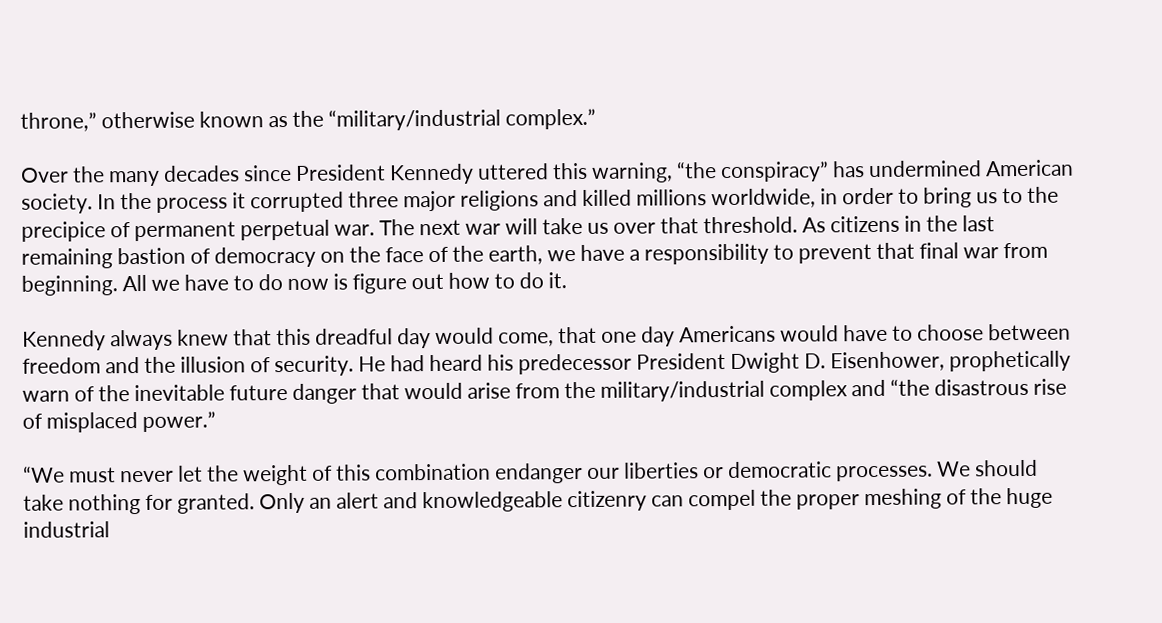throne,” otherwise known as the “military/industrial complex.”

Over the many decades since President Kennedy uttered this warning, “the conspiracy” has undermined American society. In the process it corrupted three major religions and killed millions worldwide, in order to bring us to the precipice of permanent perpetual war. The next war will take us over that threshold. As citizens in the last remaining bastion of democracy on the face of the earth, we have a responsibility to prevent that final war from beginning. All we have to do now is figure out how to do it.

Kennedy always knew that this dreadful day would come, that one day Americans would have to choose between freedom and the illusion of security. He had heard his predecessor President Dwight D. Eisenhower, prophetically warn of the inevitable future danger that would arise from the military/industrial complex and “the disastrous rise of misplaced power.”

“We must never let the weight of this combination endanger our liberties or democratic processes. We should take nothing for granted. Only an alert and knowledgeable citizenry can compel the proper meshing of the huge industrial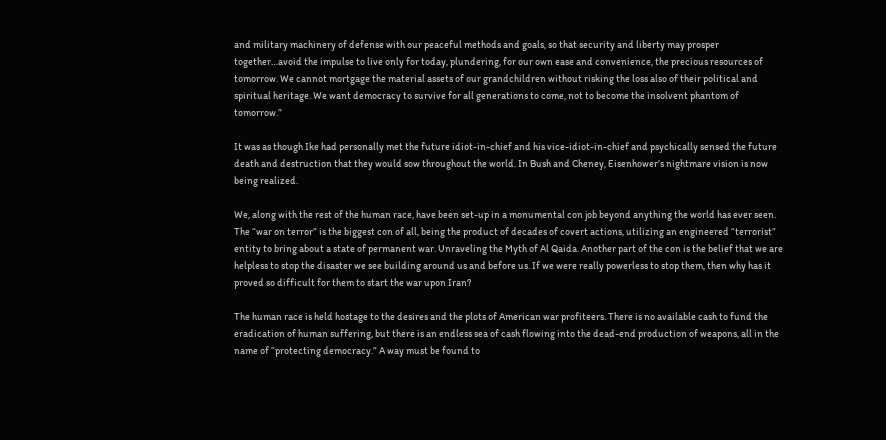and military machinery of defense with our peaceful methods and goals, so that security and liberty may prosper together…avoid the impulse to live only for today, plundering, for our own ease and convenience, the precious resources of tomorrow. We cannot mortgage the material assets of our grandchildren without risking the loss also of their political and spiritual heritage. We want democracy to survive for all generations to come, not to become the insolvent phantom of tomorrow.”

It was as though Ike had personally met the future idiot-in-chief and his vice-idiot-in-chief and psychically sensed the future death and destruction that they would sow throughout the world. In Bush and Cheney, Eisenhower’s nightmare vision is now being realized.

We, along with the rest of the human race, have been set-up in a monumental con job beyond anything the world has ever seen. The “war on terror” is the biggest con of all, being the product of decades of covert actions, utilizing an engineered “terrorist” entity to bring about a state of permanent war. Unraveling the Myth of Al Qaida. Another part of the con is the belief that we are helpless to stop the disaster we see building around us and before us. If we were really powerless to stop them, then why has it proved so difficult for them to start the war upon Iran?

The human race is held hostage to the desires and the plots of American war profiteers. There is no available cash to fund the eradication of human suffering, but there is an endless sea of cash flowing into the dead-end production of weapons, all in the name of “protecting democracy.” A way must be found to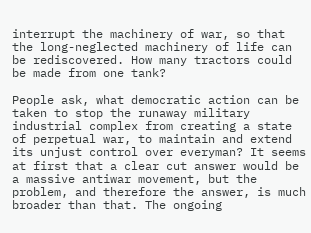interrupt the machinery of war, so that the long-neglected machinery of life can be rediscovered. How many tractors could be made from one tank?

People ask, what democratic action can be taken to stop the runaway military industrial complex from creating a state of perpetual war, to maintain and extend its unjust control over everyman? It seems at first that a clear cut answer would be a massive antiwar movement, but the problem, and therefore the answer, is much broader than that. The ongoing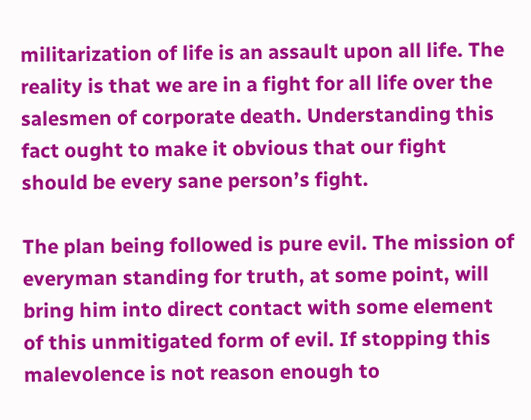militarization of life is an assault upon all life. The reality is that we are in a fight for all life over the salesmen of corporate death. Understanding this fact ought to make it obvious that our fight should be every sane person’s fight.

The plan being followed is pure evil. The mission of everyman standing for truth, at some point, will bring him into direct contact with some element of this unmitigated form of evil. If stopping this malevolence is not reason enough to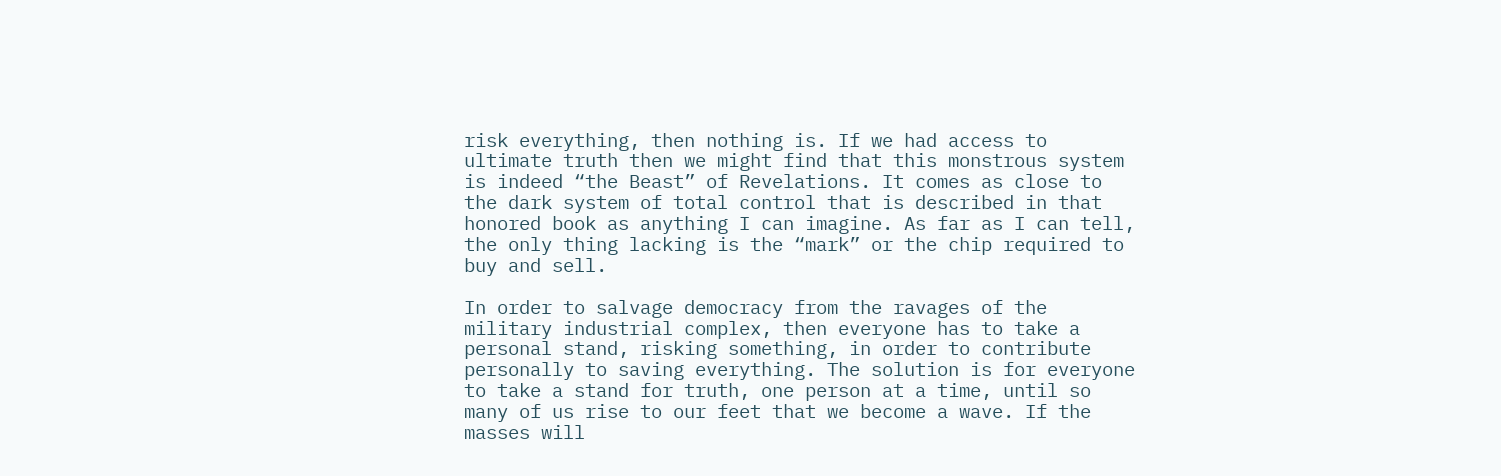risk everything, then nothing is. If we had access to ultimate truth then we might find that this monstrous system is indeed “the Beast” of Revelations. It comes as close to the dark system of total control that is described in that honored book as anything I can imagine. As far as I can tell, the only thing lacking is the “mark” or the chip required to buy and sell.

In order to salvage democracy from the ravages of the military industrial complex, then everyone has to take a personal stand, risking something, in order to contribute personally to saving everything. The solution is for everyone to take a stand for truth, one person at a time, until so many of us rise to our feet that we become a wave. If the masses will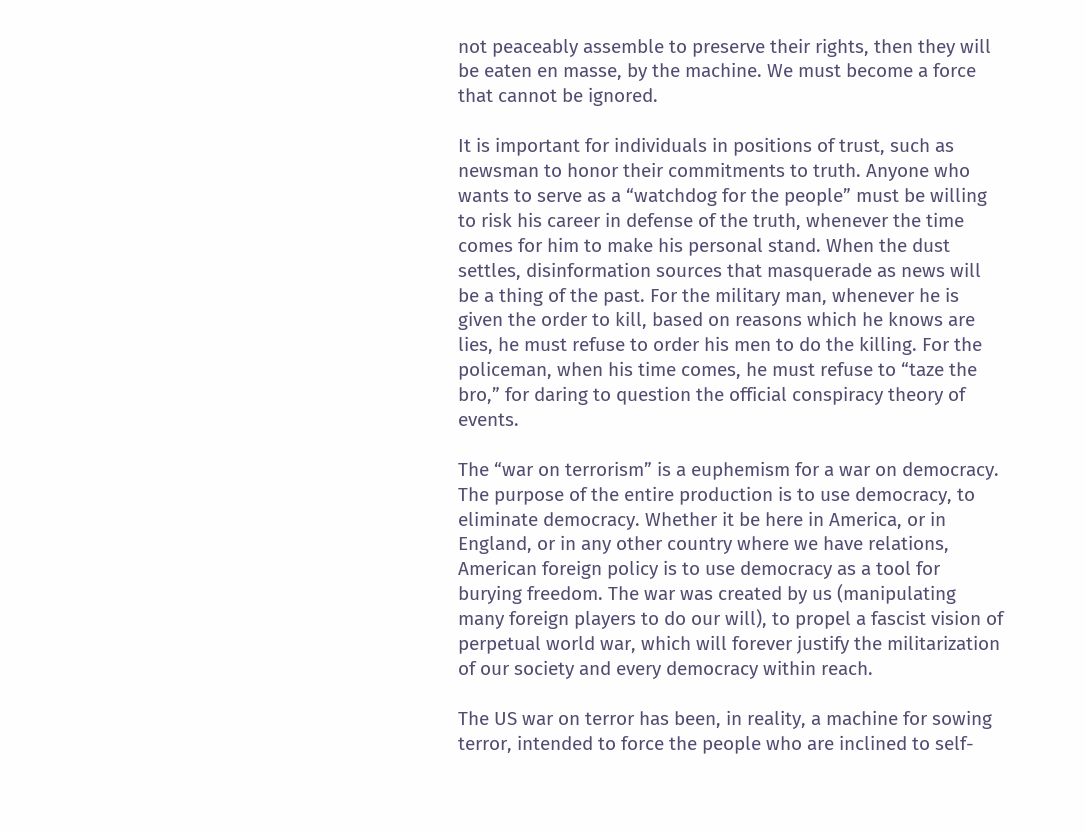not peaceably assemble to preserve their rights, then they will be eaten en masse, by the machine. We must become a force that cannot be ignored.

It is important for individuals in positions of trust, such as newsman to honor their commitments to truth. Anyone who wants to serve as a “watchdog for the people” must be willing to risk his career in defense of the truth, whenever the time comes for him to make his personal stand. When the dust settles, disinformation sources that masquerade as news will be a thing of the past. For the military man, whenever he is given the order to kill, based on reasons which he knows are lies, he must refuse to order his men to do the killing. For the policeman, when his time comes, he must refuse to “taze the bro,” for daring to question the official conspiracy theory of events.

The “war on terrorism” is a euphemism for a war on democracy. The purpose of the entire production is to use democracy, to eliminate democracy. Whether it be here in America, or in England, or in any other country where we have relations, American foreign policy is to use democracy as a tool for burying freedom. The war was created by us (manipulating many foreign players to do our will), to propel a fascist vision of perpetual world war, which will forever justify the militarization of our society and every democracy within reach.

The US war on terror has been, in reality, a machine for sowing terror, intended to force the people who are inclined to self-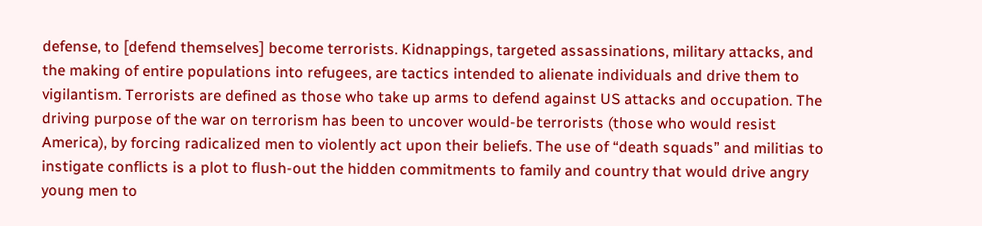defense, to [defend themselves] become terrorists. Kidnappings, targeted assassinations, military attacks, and the making of entire populations into refugees, are tactics intended to alienate individuals and drive them to vigilantism. Terrorists are defined as those who take up arms to defend against US attacks and occupation. The driving purpose of the war on terrorism has been to uncover would-be terrorists (those who would resist America), by forcing radicalized men to violently act upon their beliefs. The use of “death squads” and militias to instigate conflicts is a plot to flush-out the hidden commitments to family and country that would drive angry young men to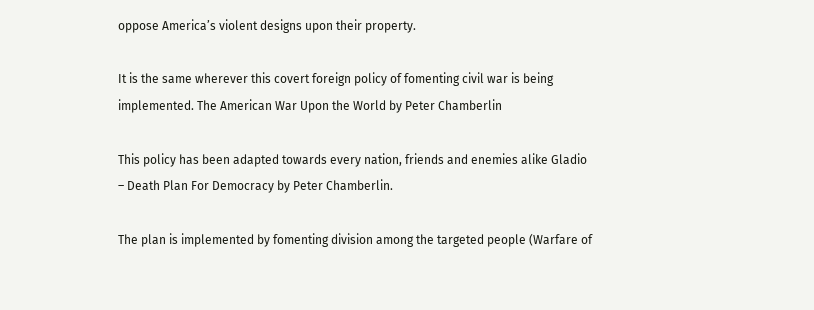oppose America’s violent designs upon their property.

It is the same wherever this covert foreign policy of fomenting civil war is being implemented. The American War Upon the World by Peter Chamberlin

This policy has been adapted towards every nation, friends and enemies alike Gladio – Death Plan For Democracy by Peter Chamberlin.

The plan is implemented by fomenting division among the targeted people (Warfare of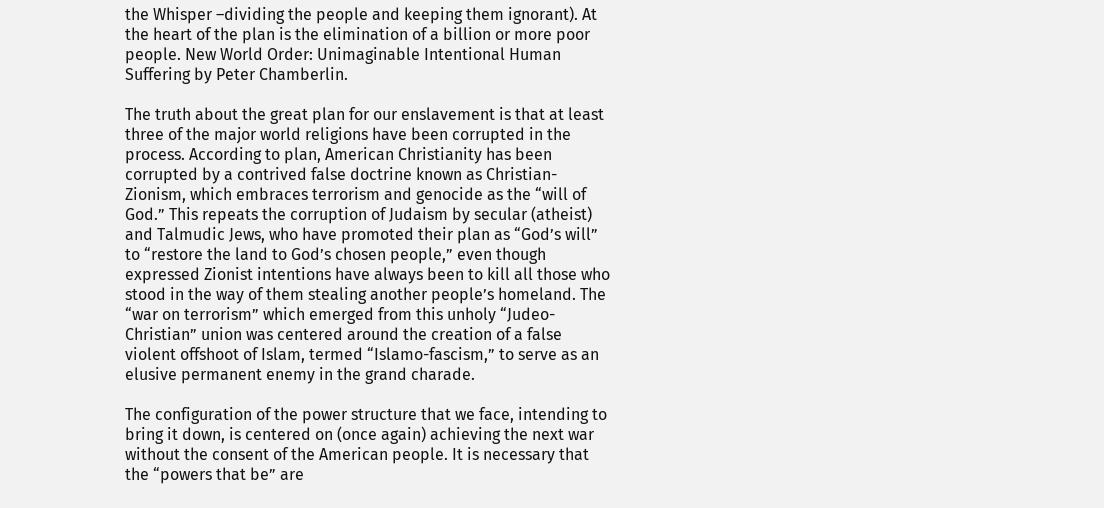the Whisper –dividing the people and keeping them ignorant). At the heart of the plan is the elimination of a billion or more poor people. New World Order: Unimaginable Intentional Human Suffering by Peter Chamberlin.

The truth about the great plan for our enslavement is that at least three of the major world religions have been corrupted in the process. According to plan, American Christianity has been corrupted by a contrived false doctrine known as Christian-Zionism, which embraces terrorism and genocide as the “will of God.” This repeats the corruption of Judaism by secular (atheist) and Talmudic Jews, who have promoted their plan as “God’s will” to “restore the land to God’s chosen people,” even though expressed Zionist intentions have always been to kill all those who stood in the way of them stealing another people’s homeland. The “war on terrorism” which emerged from this unholy “Judeo-Christian” union was centered around the creation of a false violent offshoot of Islam, termed “Islamo-fascism,” to serve as an elusive permanent enemy in the grand charade.

The configuration of the power structure that we face, intending to bring it down, is centered on (once again) achieving the next war without the consent of the American people. It is necessary that the “powers that be” are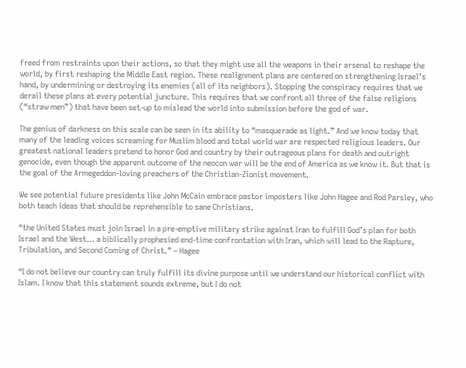freed from restraints upon their actions, so that they might use all the weapons in their arsenal to reshape the world, by first reshaping the Middle East region. These realignment plans are centered on strengthening Israel’s hand, by undermining or destroying its enemies (all of its neighbors). Stopping the conspiracy requires that we derail these plans at every potential juncture. This requires that we confront all three of the false religions (“straw men”) that have been set-up to mislead the world into submission before the god of war.

The genius of darkness on this scale can be seen in its ability to “masquerade as light.” And we know today that many of the leading voices screaming for Muslim blood and total world war are respected religious leaders. Our greatest national leaders pretend to honor God and country by their outrageous plans for death and outright genocide, even though the apparent outcome of the neocon war will be the end of America as we know it. But that is the goal of the Armegeddon-loving preachers of the Christian-Zionist movement.

We see potential future presidents like John McCain embrace pastor imposters like John Hagee and Rod Parsley, who both teach ideas that should be reprehensible to sane Christians.

“the United States must join Israel in a pre-emptive military strike against Iran to fulfill God’s plan for both Israel and the West… a biblically prophesied end-time confrontation with Iran, which will lead to the Rapture, Tribulation, and Second Coming of Christ.” – Hagee

“I do not believe our country can truly fulfill its divine purpose until we understand our historical conflict with Islam. I know that this statement sounds extreme, but I do not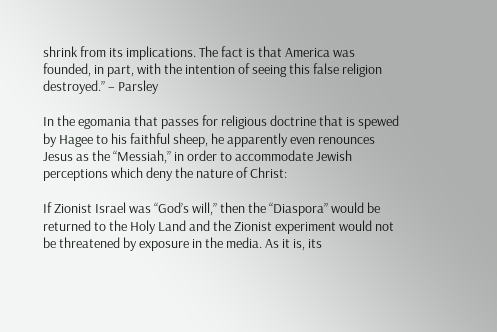shrink from its implications. The fact is that America was founded, in part, with the intention of seeing this false religion destroyed.” – Parsley

In the egomania that passes for religious doctrine that is spewed by Hagee to his faithful sheep, he apparently even renounces Jesus as the “Messiah,” in order to accommodate Jewish perceptions which deny the nature of Christ:

If Zionist Israel was “God’s will,” then the “Diaspora” would be returned to the Holy Land and the Zionist experiment would not be threatened by exposure in the media. As it is, its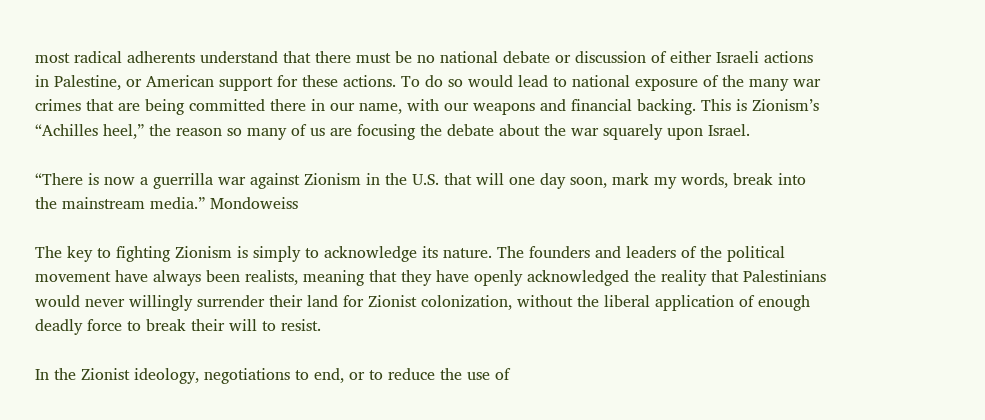most radical adherents understand that there must be no national debate or discussion of either Israeli actions in Palestine, or American support for these actions. To do so would lead to national exposure of the many war crimes that are being committed there in our name, with our weapons and financial backing. This is Zionism’s “Achilles heel,” the reason so many of us are focusing the debate about the war squarely upon Israel.

“There is now a guerrilla war against Zionism in the U.S. that will one day soon, mark my words, break into the mainstream media.” Mondoweiss

The key to fighting Zionism is simply to acknowledge its nature. The founders and leaders of the political movement have always been realists, meaning that they have openly acknowledged the reality that Palestinians would never willingly surrender their land for Zionist colonization, without the liberal application of enough deadly force to break their will to resist.

In the Zionist ideology, negotiations to end, or to reduce the use of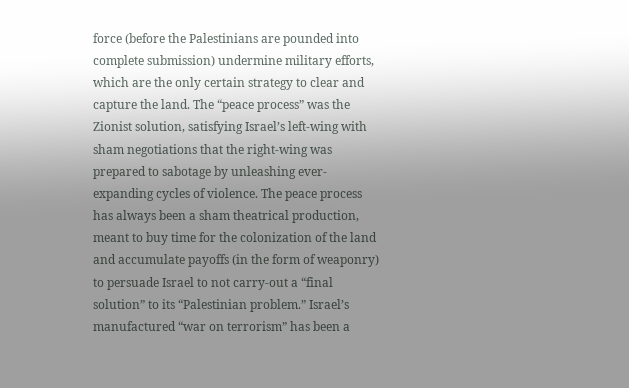force (before the Palestinians are pounded into complete submission) undermine military efforts, which are the only certain strategy to clear and capture the land. The “peace process” was the Zionist solution, satisfying Israel’s left-wing with sham negotiations that the right-wing was prepared to sabotage by unleashing ever-expanding cycles of violence. The peace process has always been a sham theatrical production, meant to buy time for the colonization of the land and accumulate payoffs (in the form of weaponry) to persuade Israel to not carry-out a “final solution” to its “Palestinian problem.” Israel’s manufactured “war on terrorism” has been a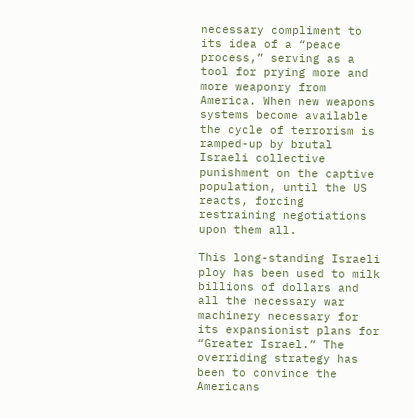necessary compliment to its idea of a “peace process,” serving as a tool for prying more and more weaponry from America. When new weapons systems become available the cycle of terrorism is ramped-up by brutal Israeli collective punishment on the captive population, until the US reacts, forcing restraining negotiations upon them all.

This long-standing Israeli ploy has been used to milk billions of dollars and all the necessary war machinery necessary for its expansionist plans for “Greater Israel.” The overriding strategy has been to convince the Americans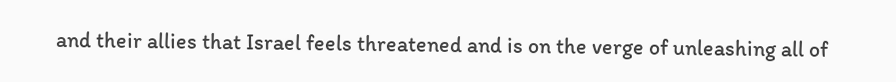and their allies that Israel feels threatened and is on the verge of unleashing all of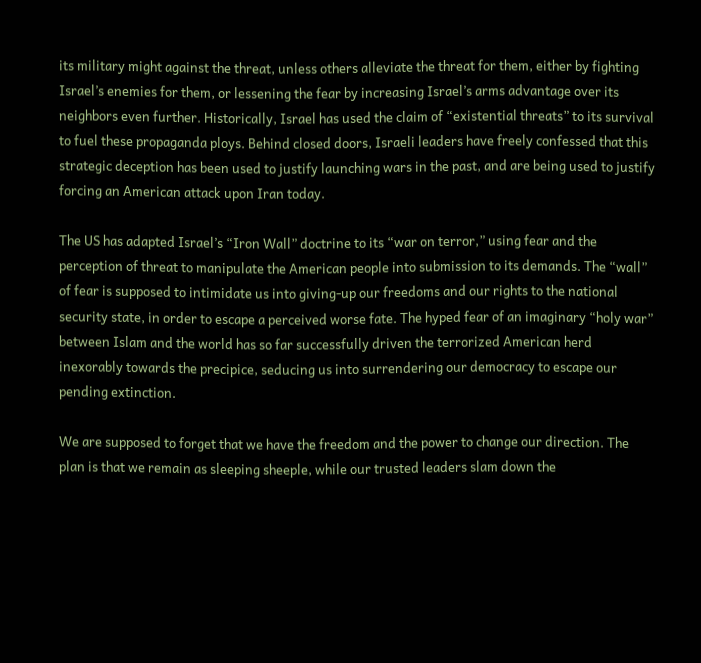its military might against the threat, unless others alleviate the threat for them, either by fighting Israel’s enemies for them, or lessening the fear by increasing Israel’s arms advantage over its neighbors even further. Historically, Israel has used the claim of “existential threats” to its survival to fuel these propaganda ploys. Behind closed doors, Israeli leaders have freely confessed that this strategic deception has been used to justify launching wars in the past, and are being used to justify forcing an American attack upon Iran today.

The US has adapted Israel’s “Iron Wall” doctrine to its “war on terror,” using fear and the perception of threat to manipulate the American people into submission to its demands. The “wall” of fear is supposed to intimidate us into giving-up our freedoms and our rights to the national security state, in order to escape a perceived worse fate. The hyped fear of an imaginary “holy war” between Islam and the world has so far successfully driven the terrorized American herd inexorably towards the precipice, seducing us into surrendering our democracy to escape our pending extinction.

We are supposed to forget that we have the freedom and the power to change our direction. The plan is that we remain as sleeping sheeple, while our trusted leaders slam down the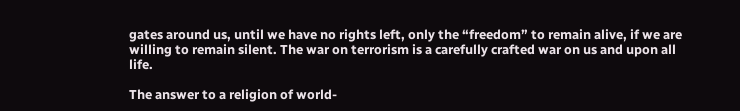gates around us, until we have no rights left, only the “freedom” to remain alive, if we are willing to remain silent. The war on terrorism is a carefully crafted war on us and upon all life.

The answer to a religion of world-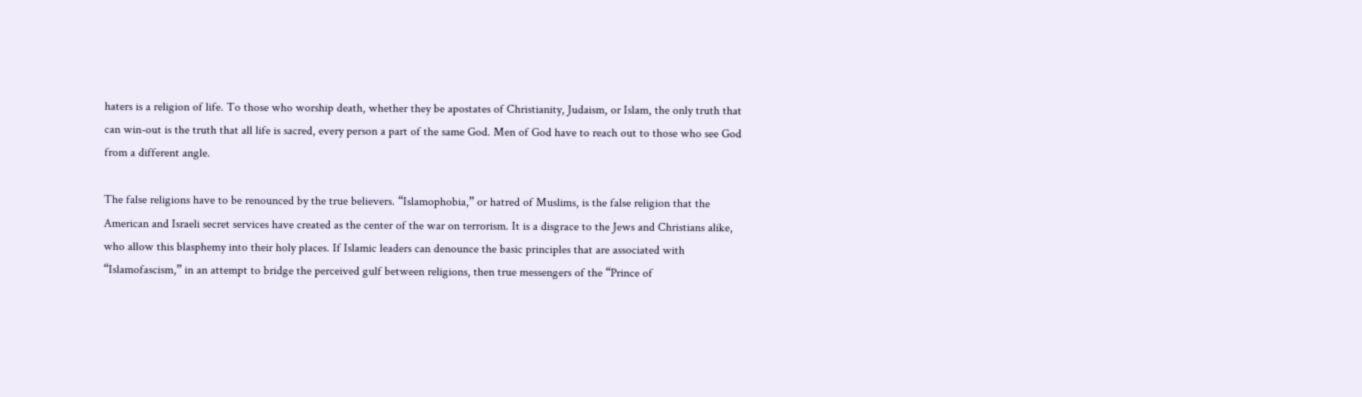haters is a religion of life. To those who worship death, whether they be apostates of Christianity, Judaism, or Islam, the only truth that can win-out is the truth that all life is sacred, every person a part of the same God. Men of God have to reach out to those who see God from a different angle.

The false religions have to be renounced by the true believers. “Islamophobia,” or hatred of Muslims, is the false religion that the American and Israeli secret services have created as the center of the war on terrorism. It is a disgrace to the Jews and Christians alike, who allow this blasphemy into their holy places. If Islamic leaders can denounce the basic principles that are associated with “Islamofascism,” in an attempt to bridge the perceived gulf between religions, then true messengers of the “Prince of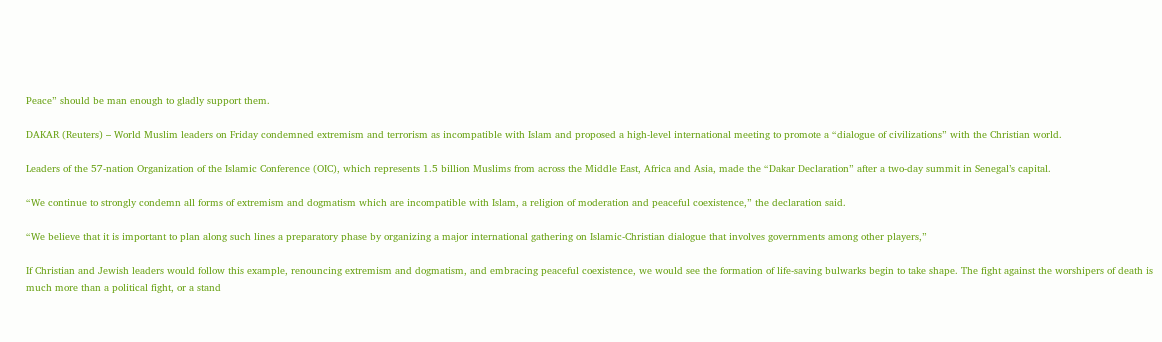Peace” should be man enough to gladly support them.

DAKAR (Reuters) – World Muslim leaders on Friday condemned extremism and terrorism as incompatible with Islam and proposed a high-level international meeting to promote a “dialogue of civilizations” with the Christian world.

Leaders of the 57-nation Organization of the Islamic Conference (OIC), which represents 1.5 billion Muslims from across the Middle East, Africa and Asia, made the “Dakar Declaration” after a two-day summit in Senegal’s capital.

“We continue to strongly condemn all forms of extremism and dogmatism which are incompatible with Islam, a religion of moderation and peaceful coexistence,” the declaration said.

“We believe that it is important to plan along such lines a preparatory phase by organizing a major international gathering on Islamic-Christian dialogue that involves governments among other players,”

If Christian and Jewish leaders would follow this example, renouncing extremism and dogmatism, and embracing peaceful coexistence, we would see the formation of life-saving bulwarks begin to take shape. The fight against the worshipers of death is much more than a political fight, or a stand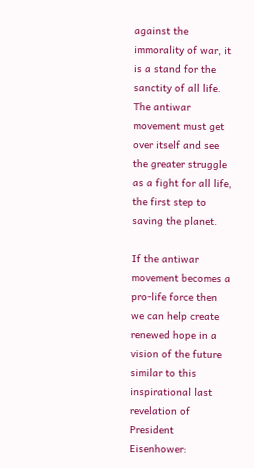against the immorality of war, it is a stand for the sanctity of all life. The antiwar movement must get over itself and see the greater struggle as a fight for all life, the first step to saving the planet.

If the antiwar movement becomes a pro-life force then we can help create renewed hope in a vision of the future similar to this inspirational last revelation of President Eisenhower: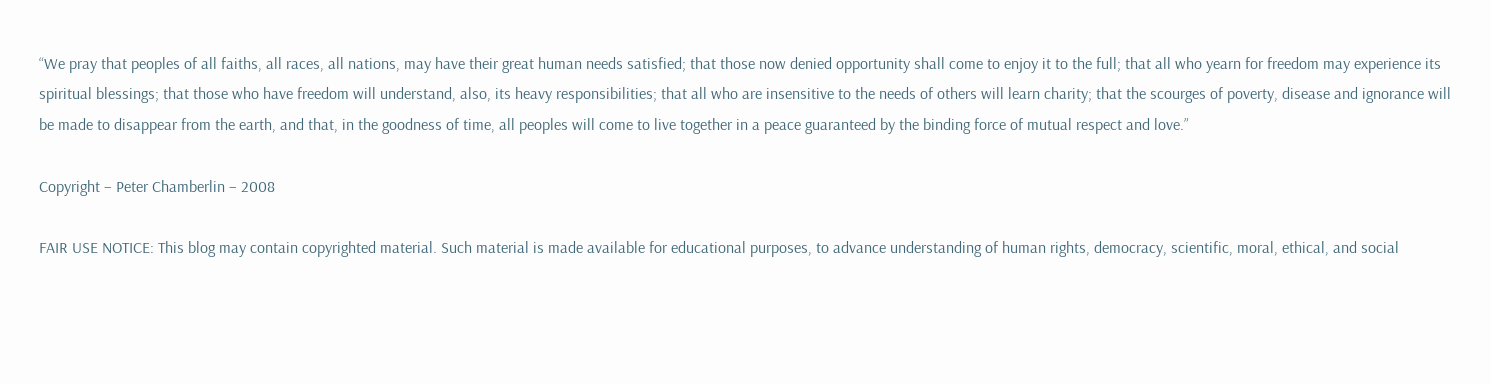“We pray that peoples of all faiths, all races, all nations, may have their great human needs satisfied; that those now denied opportunity shall come to enjoy it to the full; that all who yearn for freedom may experience its spiritual blessings; that those who have freedom will understand, also, its heavy responsibilities; that all who are insensitive to the needs of others will learn charity; that the scourges of poverty, disease and ignorance will be made to disappear from the earth, and that, in the goodness of time, all peoples will come to live together in a peace guaranteed by the binding force of mutual respect and love.”

Copyright – Peter Chamberlin – 2008

FAIR USE NOTICE: This blog may contain copyrighted material. Such material is made available for educational purposes, to advance understanding of human rights, democracy, scientific, moral, ethical, and social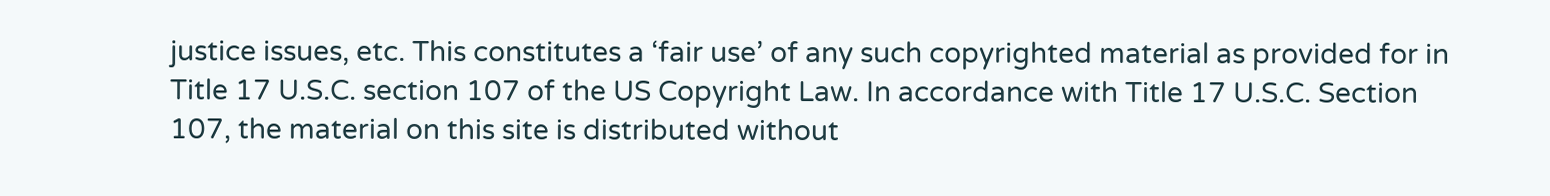justice issues, etc. This constitutes a ‘fair use’ of any such copyrighted material as provided for in Title 17 U.S.C. section 107 of the US Copyright Law. In accordance with Title 17 U.S.C. Section 107, the material on this site is distributed without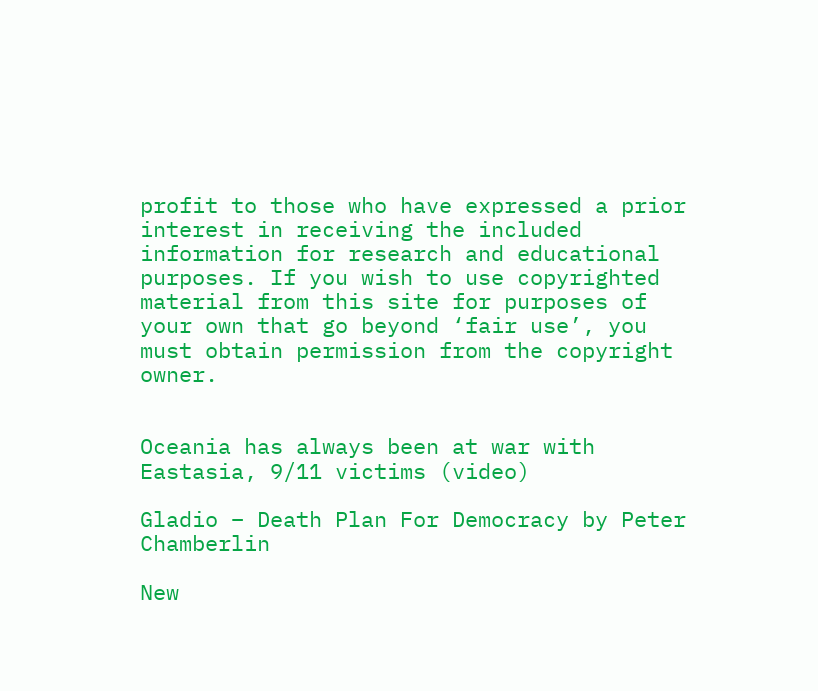profit to those who have expressed a prior interest in receiving the included information for research and educational purposes. If you wish to use copyrighted material from this site for purposes of your own that go beyond ‘fair use’, you must obtain permission from the copyright owner.


Oceania has always been at war with Eastasia, 9/11 victims (video)

Gladio – Death Plan For Democracy by Peter Chamberlin

New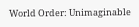World Order: Unimaginable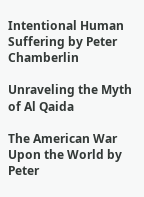Intentional Human Suffering by Peter Chamberlin

Unraveling the Myth of Al Qaida

The American War Upon the World by Peter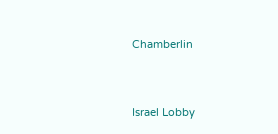Chamberlin


Israel Lobby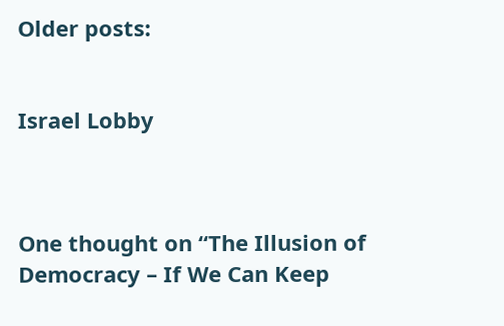Older posts:


Israel Lobby



One thought on “The Illusion of Democracy – If We Can Keep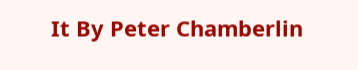It By Peter Chamberlin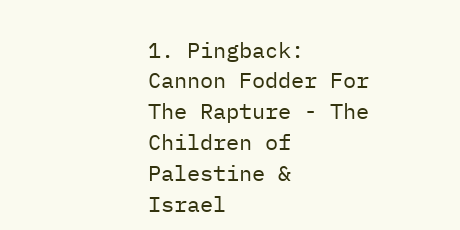1. Pingback: Cannon Fodder For The Rapture - The Children of Palestine & Israel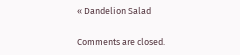« Dandelion Salad

Comments are closed.